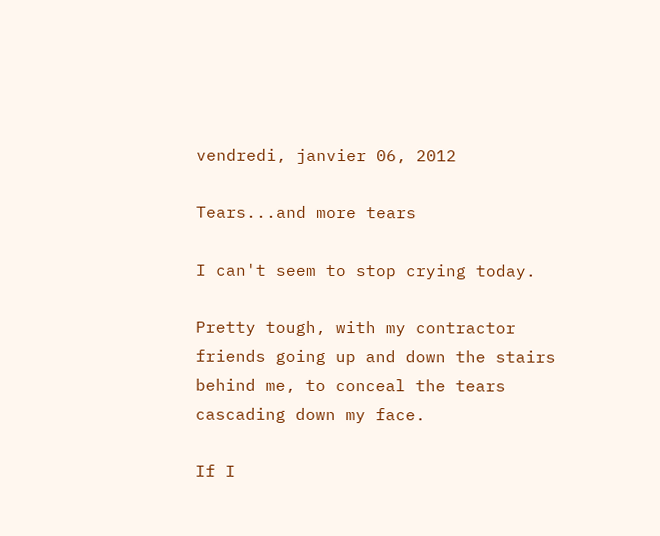vendredi, janvier 06, 2012

Tears...and more tears

I can't seem to stop crying today.

Pretty tough, with my contractor friends going up and down the stairs behind me, to conceal the tears cascading down my face.

If I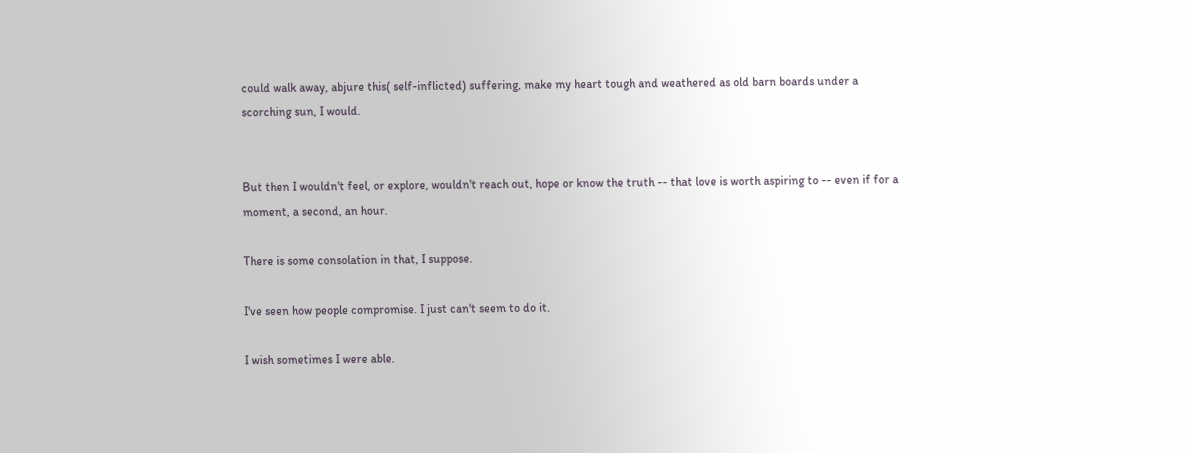could walk away, abjure this( self-inflicted) suffering, make my heart tough and weathered as old barn boards under a scorching sun, I would.


But then I wouldn't feel, or explore, wouldn't reach out, hope or know the truth -- that love is worth aspiring to -- even if for a moment, a second, an hour.

There is some consolation in that, I suppose.

I've seen how people compromise. I just can't seem to do it.

I wish sometimes I were able.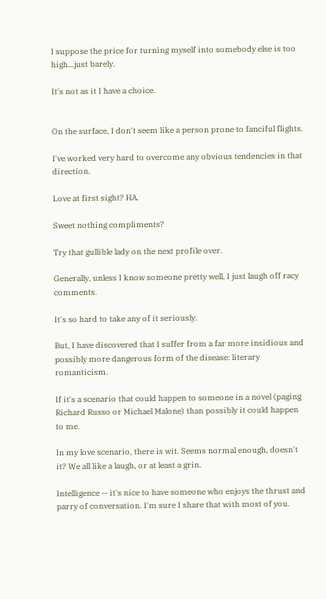I suppose the price for turning myself into somebody else is too high...just barely.

It's not as it I have a choice.


On the surface, I don't seem like a person prone to fanciful flights.

I've worked very hard to overcome any obvious tendencies in that direction.

Love at first sight? HA.

Sweet nothing compliments?

Try that gullible lady on the next profile over.

Generally, unless I know someone pretty well, I just laugh off racy comments.

It's so hard to take any of it seriously.

But, I have discovered that I suffer from a far more insidious and possibly more dangerous form of the disease: literary romanticism.

If it's a scenario that could happen to someone in a novel (paging Richard Russo or Michael Malone) than possibly it could happen to me.

In my love scenario, there is wit. Seems normal enough, doesn't it? We all like a laugh, or at least a grin.

Intelligence -- it's nice to have someone who enjoys the thrust and parry of conversation. I'm sure I share that with most of you.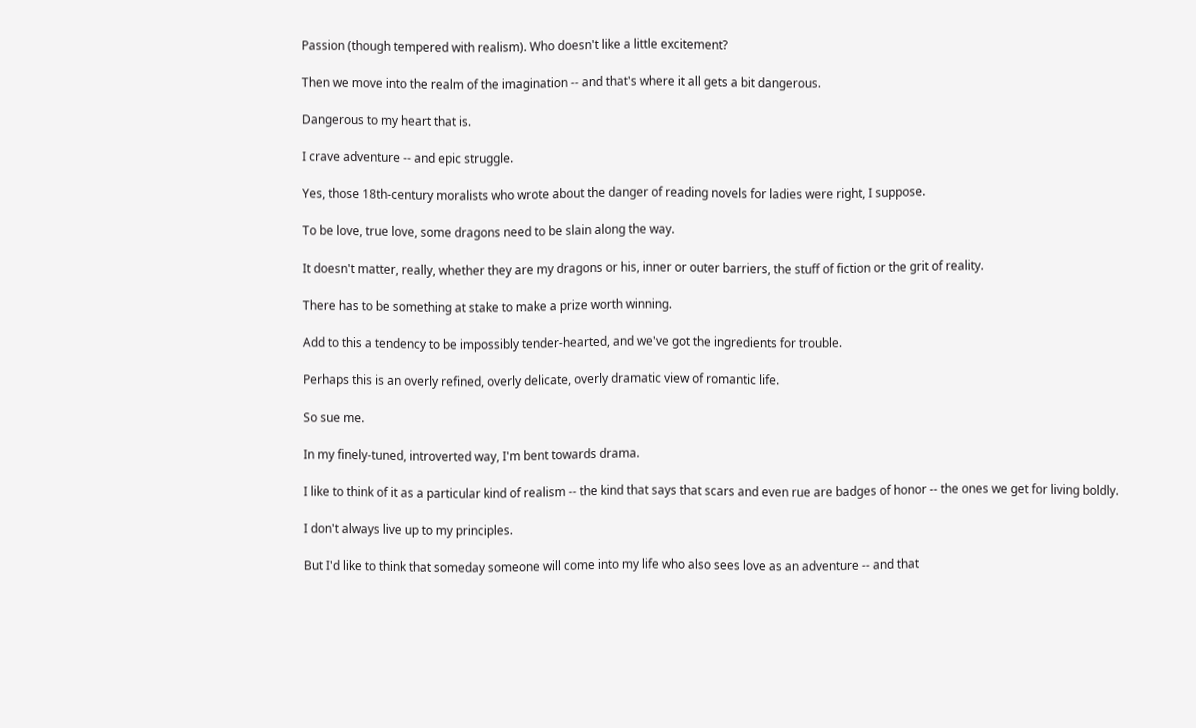Passion (though tempered with realism). Who doesn't like a little excitement?

Then we move into the realm of the imagination -- and that's where it all gets a bit dangerous.

Dangerous to my heart that is.

I crave adventure -- and epic struggle.

Yes, those 18th-century moralists who wrote about the danger of reading novels for ladies were right, I suppose.

To be love, true love, some dragons need to be slain along the way.

It doesn't matter, really, whether they are my dragons or his, inner or outer barriers, the stuff of fiction or the grit of reality.

There has to be something at stake to make a prize worth winning.

Add to this a tendency to be impossibly tender-hearted, and we've got the ingredients for trouble.

Perhaps this is an overly refined, overly delicate, overly dramatic view of romantic life.

So sue me.

In my finely-tuned, introverted way, I'm bent towards drama.

I like to think of it as a particular kind of realism -- the kind that says that scars and even rue are badges of honor -- the ones we get for living boldly.

I don't always live up to my principles.

But I'd like to think that someday someone will come into my life who also sees love as an adventure -- and that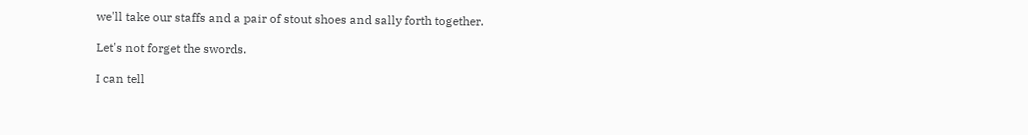we'll take our staffs and a pair of stout shoes and sally forth together.

Let's not forget the swords.

I can tell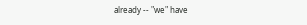already -- "we" have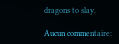dragons to slay.

Aucun commentaire: